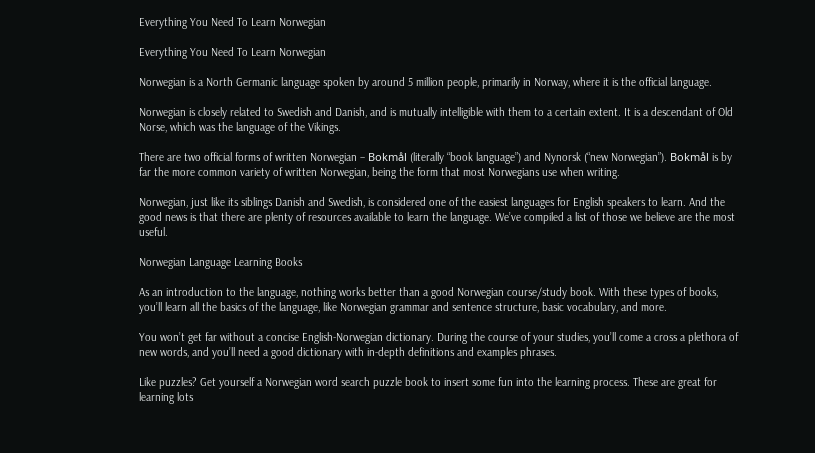Everything You Need To Learn Norwegian

Everything You Need To Learn Norwegian

Norwegian is a North Germanic language spoken by around 5 million people, primarily in Norway, where it is the official language.

Norwegian is closely related to Swedish and Danish, and is mutually intelligible with them to a certain extent. It is a descendant of Old Norse, which was the language of the Vikings.

There are two official forms of written Norwegian – Bokmål (literally “book language”) and Nynorsk (“new Norwegian”). Bokmål is by far the more common variety of written Norwegian, being the form that most Norwegians use when writing.

Norwegian, just like its siblings Danish and Swedish, is considered one of the easiest languages for English speakers to learn. And the good news is that there are plenty of resources available to learn the language. We’ve compiled a list of those we believe are the most useful.

Norwegian Language Learning Books

As an introduction to the language, nothing works better than a good Norwegian course/study book. With these types of books, you’ll learn all the basics of the language, like Norwegian grammar and sentence structure, basic vocabulary, and more.

You won’t get far without a concise English-Norwegian dictionary. During the course of your studies, you’ll come a cross a plethora of new words, and you’ll need a good dictionary with in-depth definitions and examples phrases.

Like puzzles? Get yourself a Norwegian word search puzzle book to insert some fun into the learning process. These are great for learning lots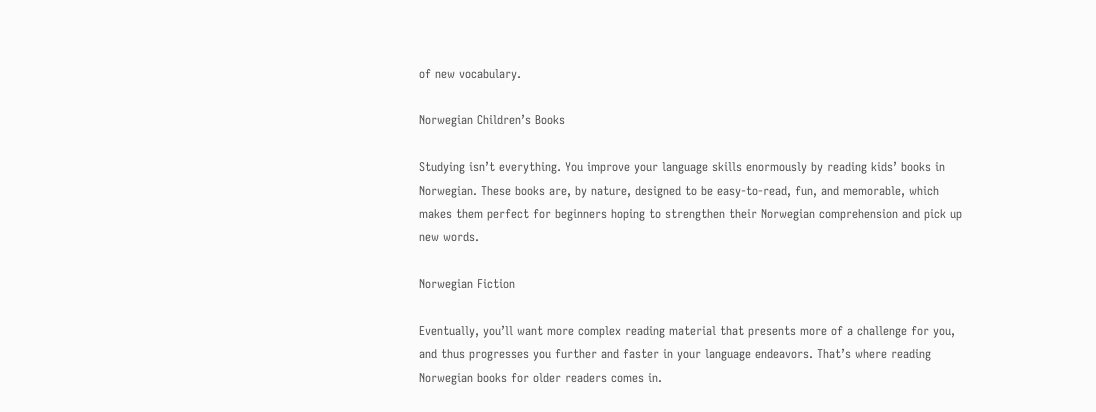of new vocabulary.

Norwegian Children’s Books

Studying isn’t everything. You improve your language skills enormously by reading kids’ books in Norwegian. These books are, by nature, designed to be easy-to-read, fun, and memorable, which makes them perfect for beginners hoping to strengthen their Norwegian comprehension and pick up new words.

Norwegian Fiction

Eventually, you’ll want more complex reading material that presents more of a challenge for you, and thus progresses you further and faster in your language endeavors. That’s where reading Norwegian books for older readers comes in.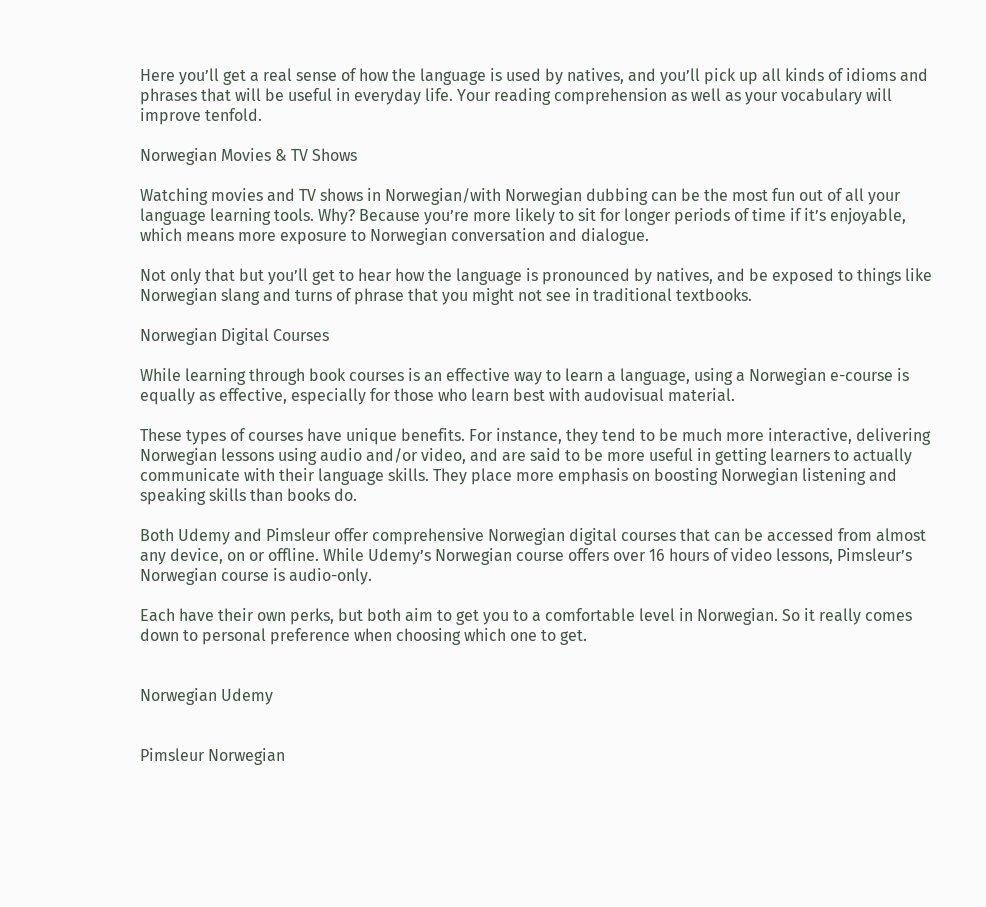Here you’ll get a real sense of how the language is used by natives, and you’ll pick up all kinds of idioms and phrases that will be useful in everyday life. Your reading comprehension as well as your vocabulary will improve tenfold.

Norwegian Movies & TV Shows

Watching movies and TV shows in Norwegian/with Norwegian dubbing can be the most fun out of all your language learning tools. Why? Because you’re more likely to sit for longer periods of time if it’s enjoyable, which means more exposure to Norwegian conversation and dialogue.

Not only that but you’ll get to hear how the language is pronounced by natives, and be exposed to things like Norwegian slang and turns of phrase that you might not see in traditional textbooks.

Norwegian Digital Courses

While learning through book courses is an effective way to learn a language, using a Norwegian e-course is equally as effective, especially for those who learn best with audovisual material.

These types of courses have unique benefits. For instance, they tend to be much more interactive, delivering Norwegian lessons using audio and/or video, and are said to be more useful in getting learners to actually communicate with their language skills. They place more emphasis on boosting Norwegian listening and speaking skills than books do.

Both Udemy and Pimsleur offer comprehensive Norwegian digital courses that can be accessed from almost any device, on or offline. While Udemy’s Norwegian course offers over 16 hours of video lessons, Pimsleur’s Norwegian course is audio-only.

Each have their own perks, but both aim to get you to a comfortable level in Norwegian. So it really comes down to personal preference when choosing which one to get.


Norwegian Udemy


Pimsleur Norwegian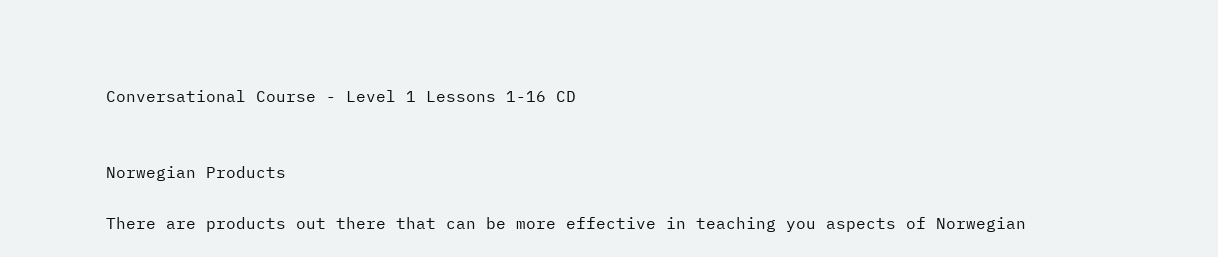Conversational Course - Level 1 Lessons 1-16 CD


Norwegian Products

There are products out there that can be more effective in teaching you aspects of Norwegian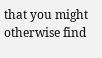that you might otherwise find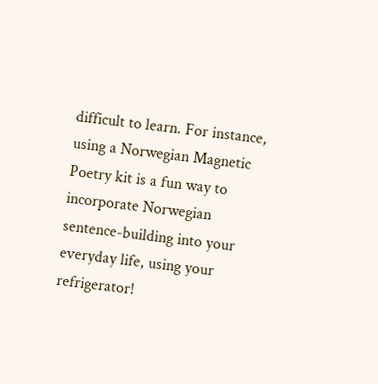difficult to learn. For instance, using a Norwegian Magnetic Poetry kit is a fun way to incorporate Norwegian sentence-building into your everyday life, using your refrigerator!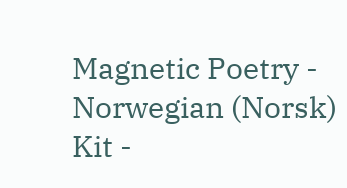Magnetic Poetry - Norwegian (Norsk) Kit -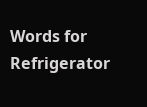Words for Refrigerator